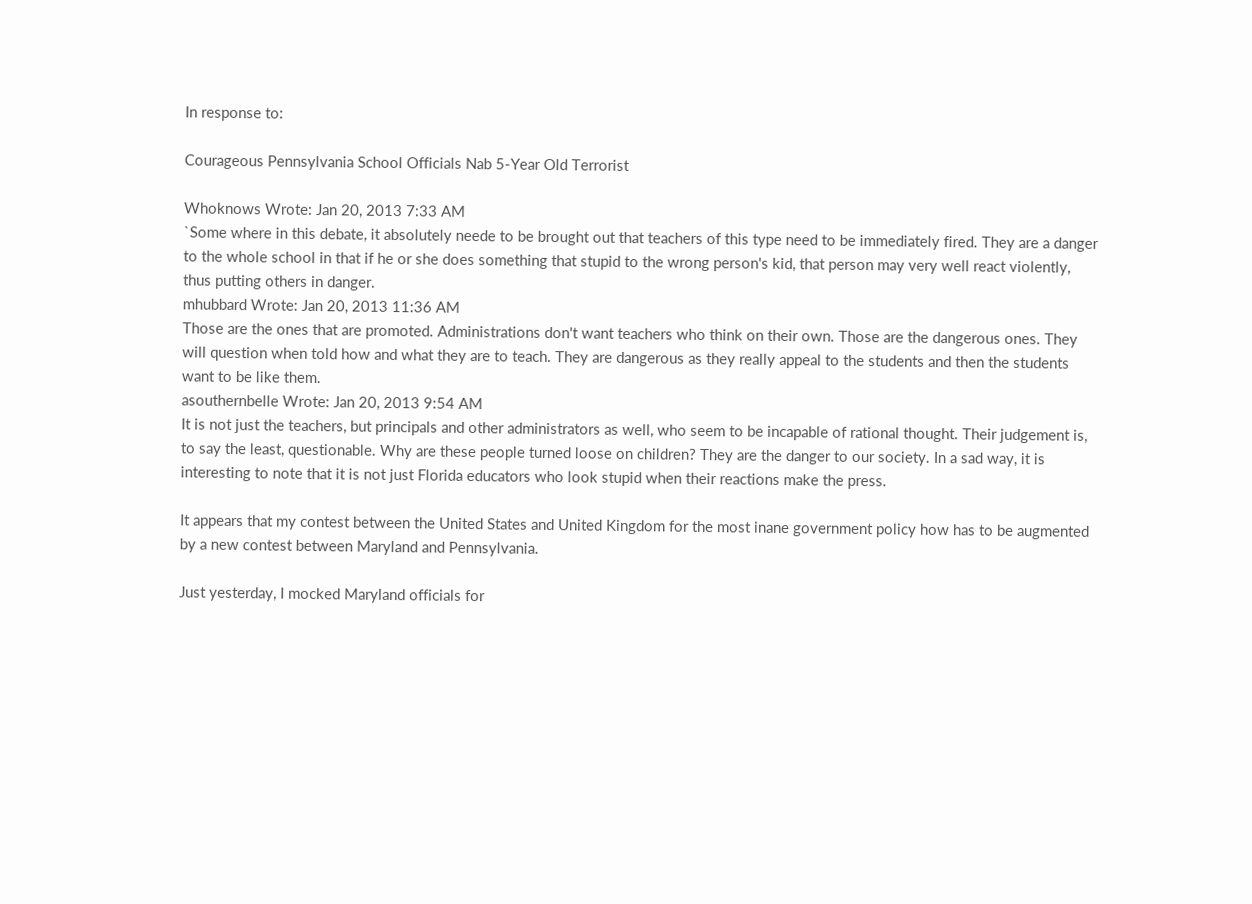In response to:

Courageous Pennsylvania School Officials Nab 5-Year Old Terrorist

Whoknows Wrote: Jan 20, 2013 7:33 AM
`Some where in this debate, it absolutely neede to be brought out that teachers of this type need to be immediately fired. They are a danger to the whole school in that if he or she does something that stupid to the wrong person's kid, that person may very well react violently, thus putting others in danger.
mhubbard Wrote: Jan 20, 2013 11:36 AM
Those are the ones that are promoted. Administrations don't want teachers who think on their own. Those are the dangerous ones. They will question when told how and what they are to teach. They are dangerous as they really appeal to the students and then the students want to be like them.
asouthernbelle Wrote: Jan 20, 2013 9:54 AM
It is not just the teachers, but principals and other administrators as well, who seem to be incapable of rational thought. Their judgement is, to say the least, questionable. Why are these people turned loose on children? They are the danger to our society. In a sad way, it is interesting to note that it is not just Florida educators who look stupid when their reactions make the press.

It appears that my contest between the United States and United Kingdom for the most inane government policy how has to be augmented by a new contest between Maryland and Pennsylvania.

Just yesterday, I mocked Maryland officials for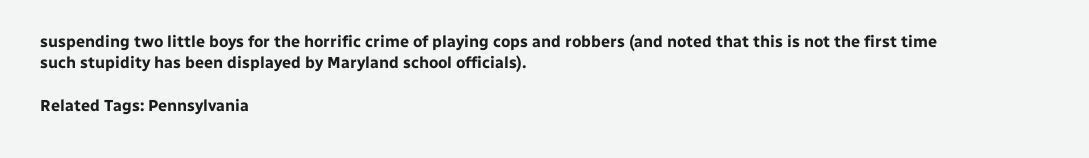suspending two little boys for the horrific crime of playing cops and robbers (and noted that this is not the first time such stupidity has been displayed by Maryland school officials).

Related Tags: Pennsylvania